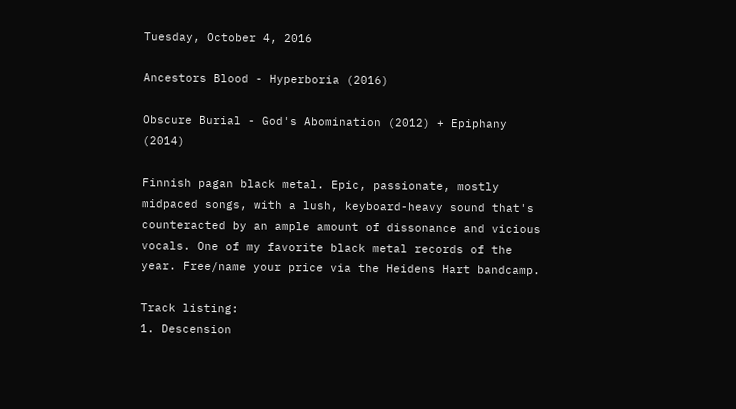Tuesday, October 4, 2016

Ancestors Blood - Hyperboria (2016)

Obscure Burial - God's Abomination (2012) + Epiphany (2014)

Finnish pagan black metal. Epic, passionate, mostly midpaced songs, with a lush, keyboard-heavy sound that's counteracted by an ample amount of dissonance and vicious vocals. One of my favorite black metal records of the year. Free/name your price via the Heidens Hart bandcamp.

Track listing:
1. Descension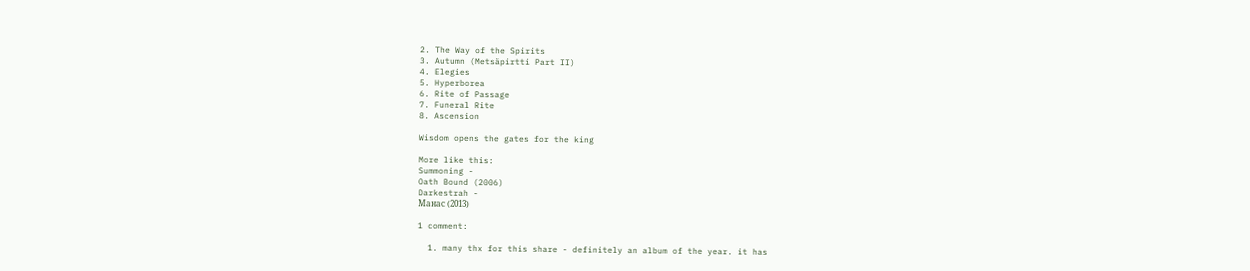2. The Way of the Spirits
3. Autumn (Metsäpirtti Part II)
4. Elegies
5. Hyperborea
6. Rite of Passage
7. Funeral Rite
8. Ascension

Wisdom opens the gates for the king

More like this:
Summoning -
Oath Bound (2006)
Darkestrah -
Манас (2013)

1 comment:

  1. many thx for this share - definitely an album of the year. it has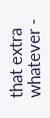that extra whatever -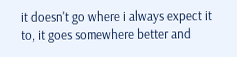it doesn't go where i always expect it to, it goes somewhere better and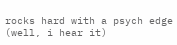rocks hard with a psych edge (well, i hear it)